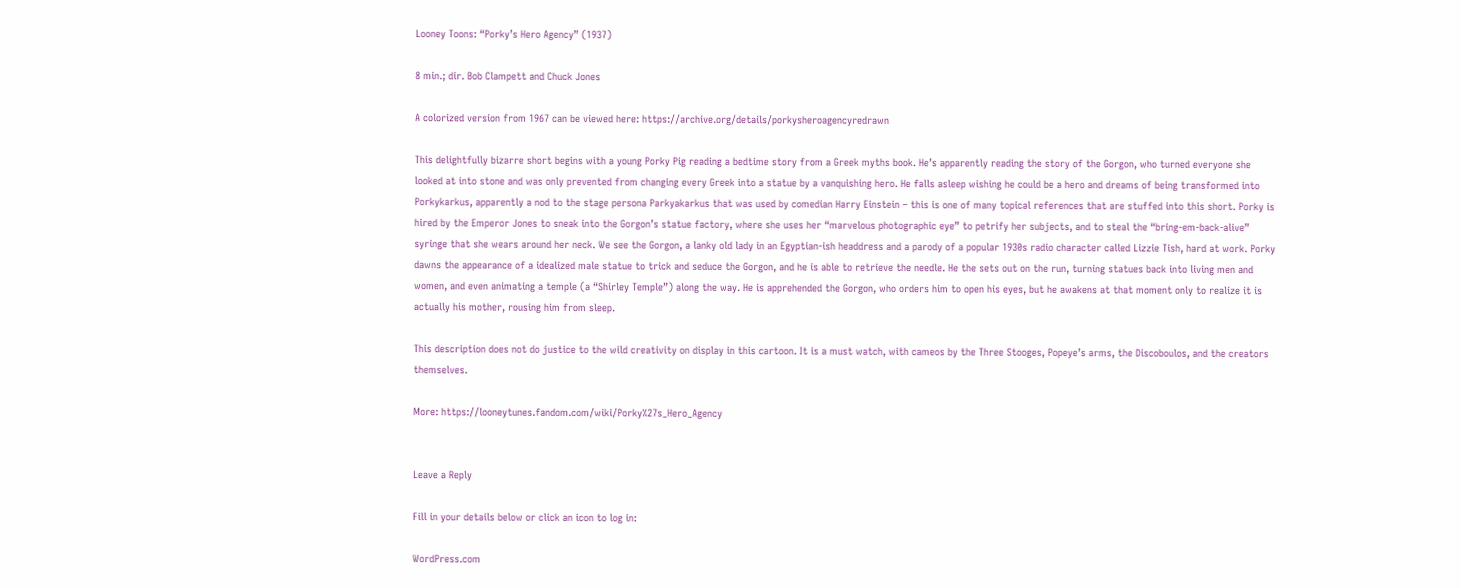Looney Toons: “Porky’s Hero Agency” (1937)

8 min.; dir. Bob Clampett and Chuck Jones

A colorized version from 1967 can be viewed here: https://archive.org/details/porkysheroagencyredrawn

This delightfully bizarre short begins with a young Porky Pig reading a bedtime story from a Greek myths book. He’s apparently reading the story of the Gorgon, who turned everyone she looked at into stone and was only prevented from changing every Greek into a statue by a vanquishing hero. He falls asleep wishing he could be a hero and dreams of being transformed into Porkykarkus, apparently a nod to the stage persona Parkyakarkus that was used by comedian Harry Einstein – this is one of many topical references that are stuffed into this short. Porky is hired by the Emperor Jones to sneak into the Gorgon’s statue factory, where she uses her “marvelous photographic eye” to petrify her subjects, and to steal the “bring-em-back-alive” syringe that she wears around her neck. We see the Gorgon, a lanky old lady in an Egyptian-ish headdress and a parody of a popular 1930s radio character called Lizzie Tish, hard at work. Porky dawns the appearance of a idealized male statue to trick and seduce the Gorgon, and he is able to retrieve the needle. He the sets out on the run, turning statues back into living men and women, and even animating a temple (a “Shirley Temple”) along the way. He is apprehended the Gorgon, who orders him to open his eyes, but he awakens at that moment only to realize it is actually his mother, rousing him from sleep.

This description does not do justice to the wild creativity on display in this cartoon. It is a must watch, with cameos by the Three Stooges, Popeye’s arms, the Discoboulos, and the creators themselves.

More: https://looneytunes.fandom.com/wiki/Porky%27s_Hero_Agency


Leave a Reply

Fill in your details below or click an icon to log in:

WordPress.com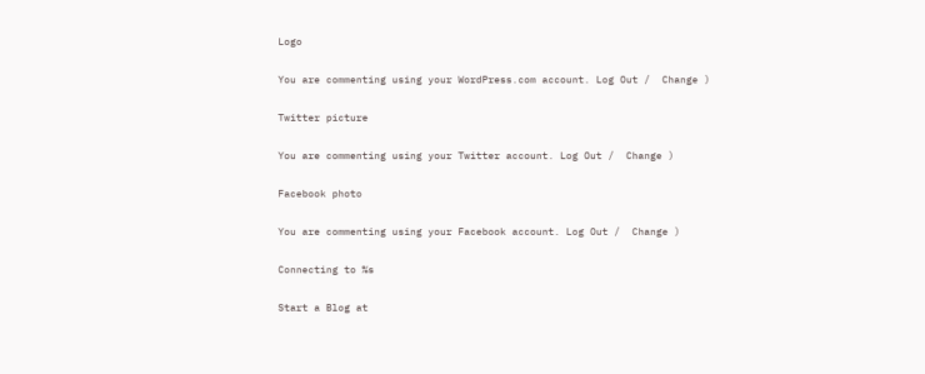Logo

You are commenting using your WordPress.com account. Log Out /  Change )

Twitter picture

You are commenting using your Twitter account. Log Out /  Change )

Facebook photo

You are commenting using your Facebook account. Log Out /  Change )

Connecting to %s

Start a Blog at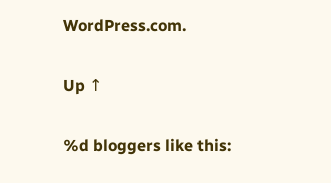WordPress.com.

Up ↑

%d bloggers like this: